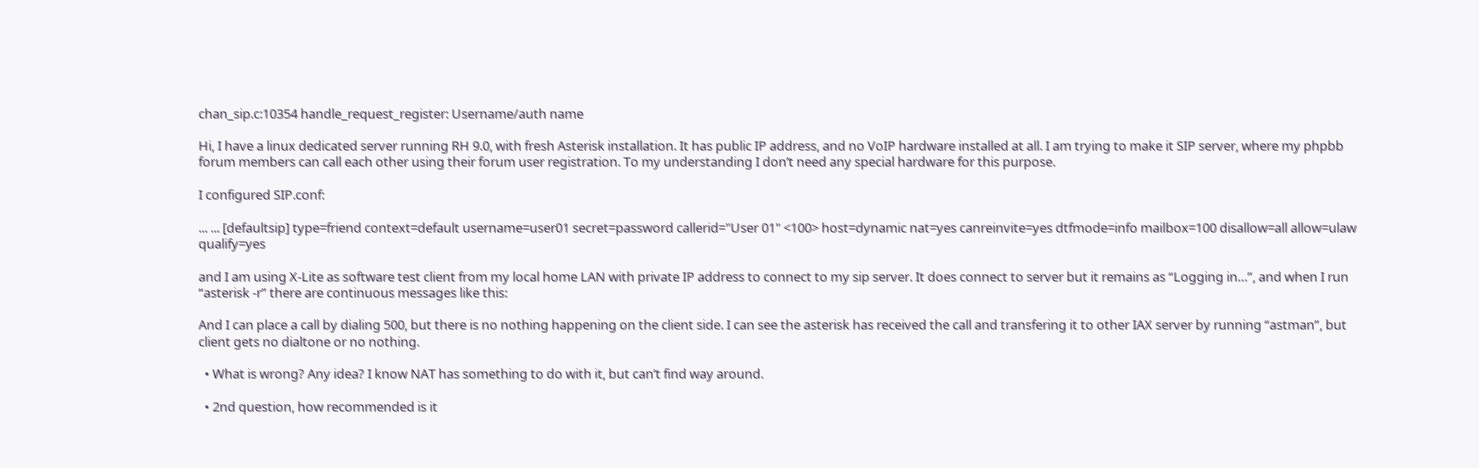chan_sip.c:10354 handle_request_register: Username/auth name

Hi, I have a linux dedicated server running RH 9.0, with fresh Asterisk installation. It has public IP address, and no VoIP hardware installed at all. I am trying to make it SIP server, where my phpbb forum members can call each other using their forum user registration. To my understanding I don’t need any special hardware for this purpose.

I configured SIP.conf:

... ... [defaultsip] type=friend context=default username=user01 secret=password callerid="User 01" <100> host=dynamic nat=yes canreinvite=yes dtfmode=info mailbox=100 disallow=all allow=ulaw qualify=yes

and I am using X-Lite as software test client from my local home LAN with private IP address to connect to my sip server. It does connect to server but it remains as “Logging in…”, and when I run “asterisk -r” there are continuous messages like this:

And I can place a call by dialing 500, but there is no nothing happening on the client side. I can see the asterisk has received the call and transfering it to other IAX server by running “astman”, but client gets no dialtone or no nothing.

  • What is wrong? Any idea? I know NAT has something to do with it, but can’t find way around.

  • 2nd question, how recommended is it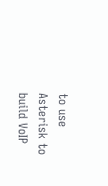to use Asterisk to build VoIP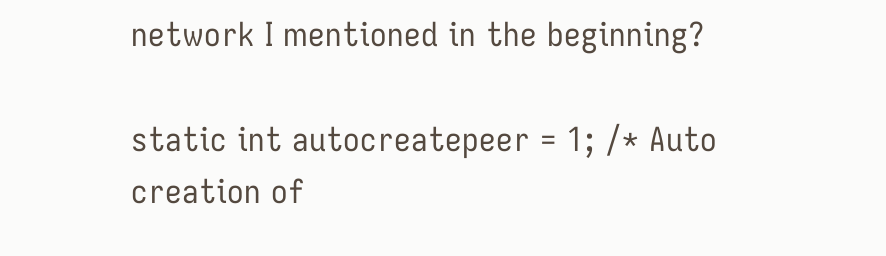network I mentioned in the beginning?

static int autocreatepeer = 1; /* Auto creation of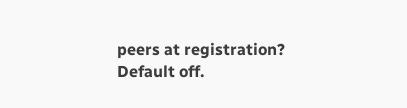peers at registration? Default off.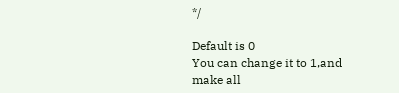*/

Default is 0
You can change it to 1,and make all